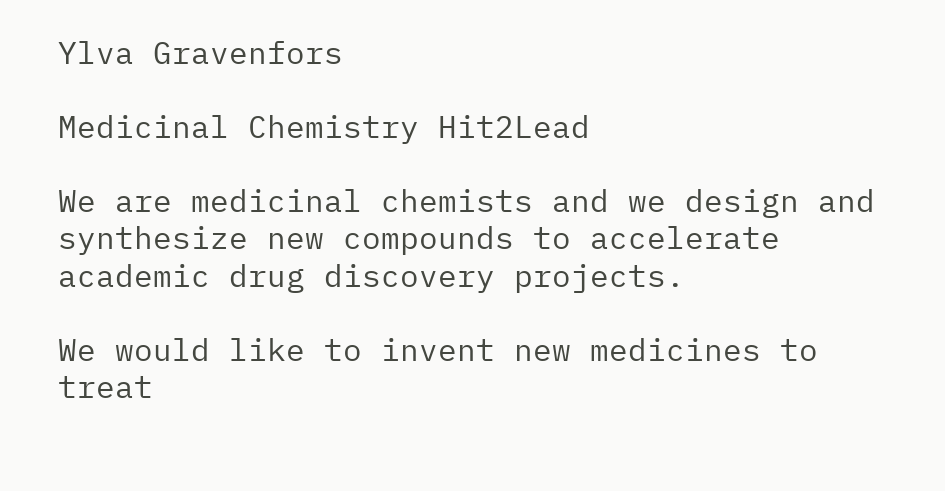Ylva Gravenfors

Medicinal Chemistry Hit2Lead

We are medicinal chemists and we design and synthesize new compounds to accelerate academic drug discovery projects.

We would like to invent new medicines to treat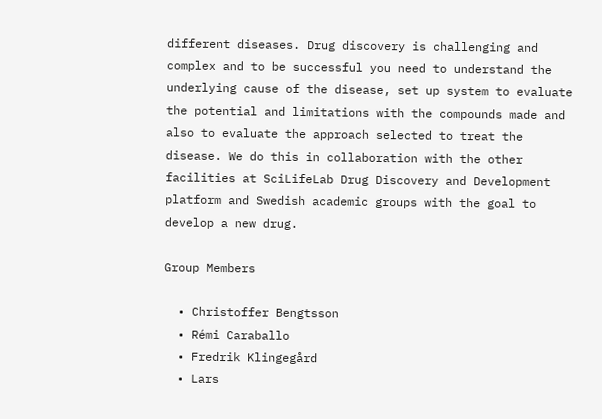different diseases. Drug discovery is challenging and complex and to be successful you need to understand the underlying cause of the disease, set up system to evaluate the potential and limitations with the compounds made and also to evaluate the approach selected to treat the disease. We do this in collaboration with the other facilities at SciLifeLab Drug Discovery and Development platform and Swedish academic groups with the goal to develop a new drug.

Group Members

  • Christoffer Bengtsson
  • Rémi Caraballo
  • Fredrik Klingegård
  • Lars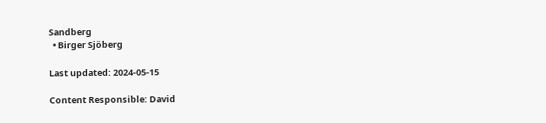Sandberg
  • Birger Sjöberg

Last updated: 2024-05-15

Content Responsible: David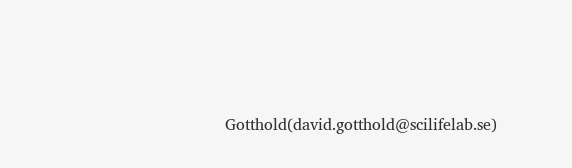Gotthold(david.gotthold@scilifelab.se)